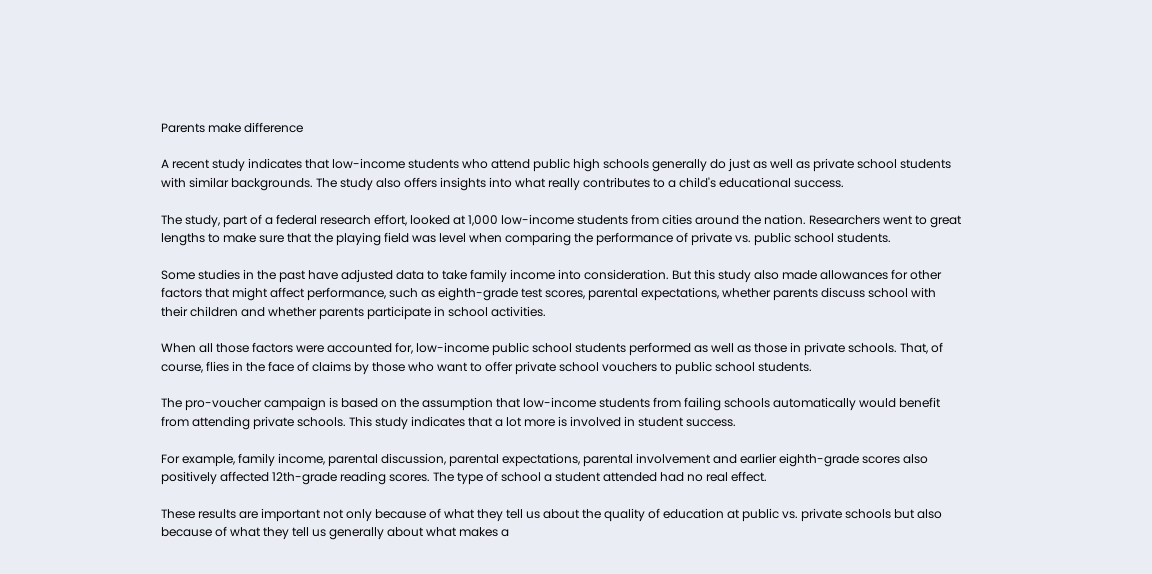Parents make difference

A recent study indicates that low-income students who attend public high schools generally do just as well as private school students with similar backgrounds. The study also offers insights into what really contributes to a child's educational success.

The study, part of a federal research effort, looked at 1,000 low-income students from cities around the nation. Researchers went to great lengths to make sure that the playing field was level when comparing the performance of private vs. public school students.

Some studies in the past have adjusted data to take family income into consideration. But this study also made allowances for other factors that might affect performance, such as eighth-grade test scores, parental expectations, whether parents discuss school with their children and whether parents participate in school activities.

When all those factors were accounted for, low-income public school students performed as well as those in private schools. That, of course, flies in the face of claims by those who want to offer private school vouchers to public school students.

The pro-voucher campaign is based on the assumption that low-income students from failing schools automatically would benefit from attending private schools. This study indicates that a lot more is involved in student success.

For example, family income, parental discussion, parental expectations, parental involvement and earlier eighth-grade scores also positively affected 12th-grade reading scores. The type of school a student attended had no real effect.

These results are important not only because of what they tell us about the quality of education at public vs. private schools but also because of what they tell us generally about what makes a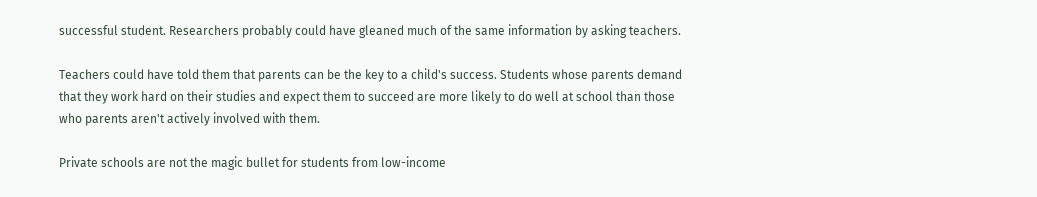successful student. Researchers probably could have gleaned much of the same information by asking teachers.

Teachers could have told them that parents can be the key to a child's success. Students whose parents demand that they work hard on their studies and expect them to succeed are more likely to do well at school than those who parents aren't actively involved with them.

Private schools are not the magic bullet for students from low-income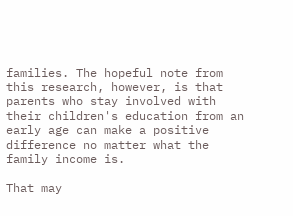families. The hopeful note from this research, however, is that parents who stay involved with their children's education from an early age can make a positive difference no matter what the family income is.

That may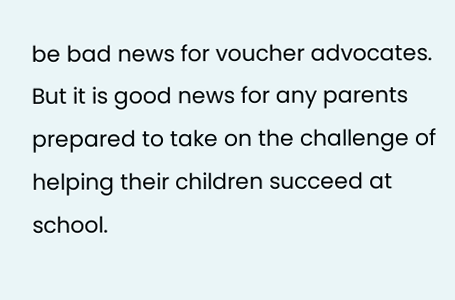be bad news for voucher advocates. But it is good news for any parents prepared to take on the challenge of helping their children succeed at school.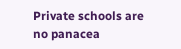Private schools are no panacea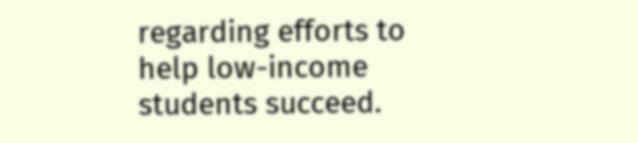regarding efforts to help low-income students succeed.